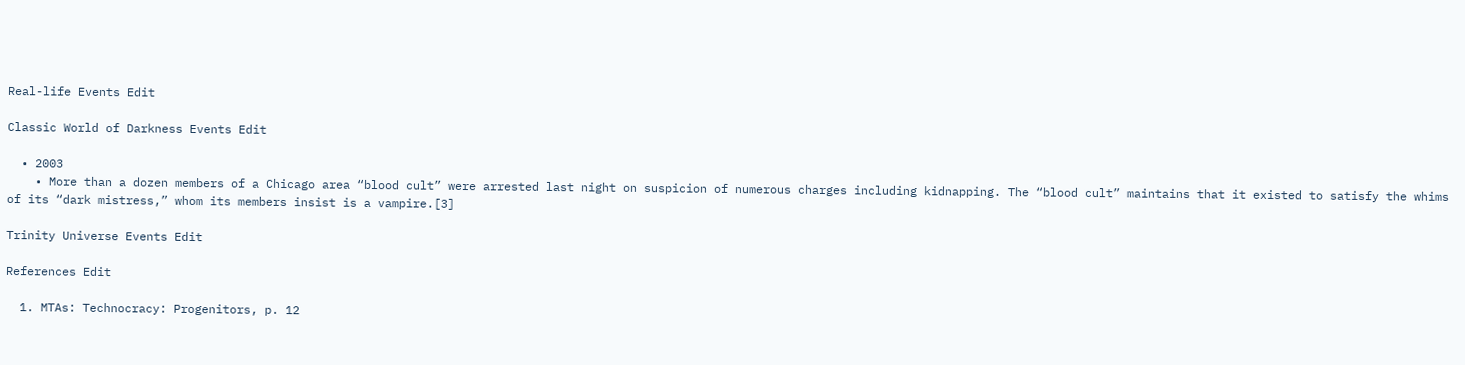Real-life Events Edit

Classic World of Darkness Events Edit

  • 2003
    • More than a dozen members of a Chicago area “blood cult” were arrested last night on suspicion of numerous charges including kidnapping. The “blood cult” maintains that it existed to satisfy the whims of its “dark mistress,” whom its members insist is a vampire.[3]

Trinity Universe Events Edit

References Edit

  1. MTAs: Technocracy: Progenitors, p. 12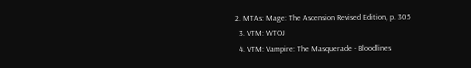2. MTAs: Mage: The Ascension Revised Edition, p. 305
  3. VTM: WTOJ
  4. VTM: Vampire: The Masquerade - Bloodlines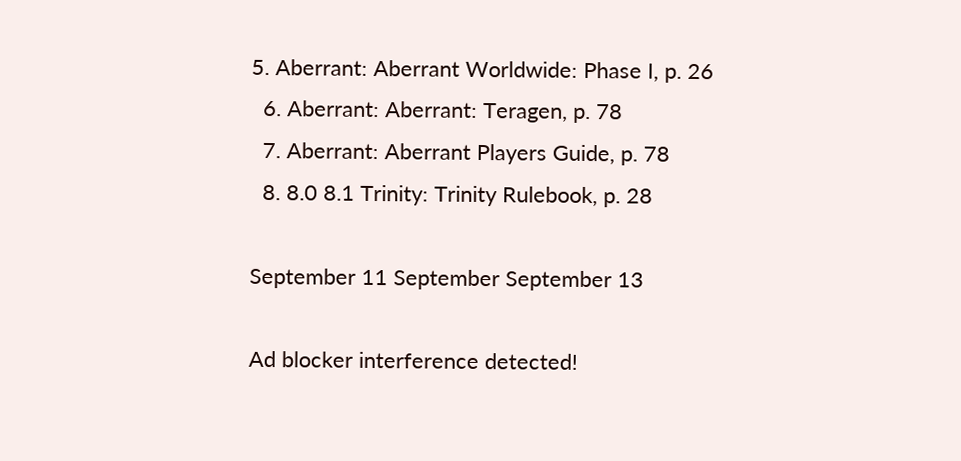5. Aberrant: Aberrant Worldwide: Phase I, p. 26
  6. Aberrant: Aberrant: Teragen, p. 78
  7. Aberrant: Aberrant Players Guide, p. 78
  8. 8.0 8.1 Trinity: Trinity Rulebook, p. 28

September 11 September September 13

Ad blocker interference detected!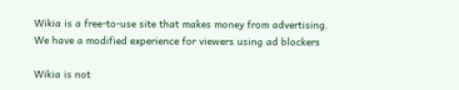Wikia is a free-to-use site that makes money from advertising. We have a modified experience for viewers using ad blockers

Wikia is not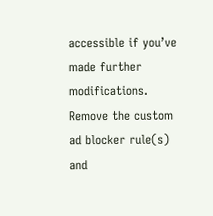accessible if you’ve made further modifications. Remove the custom ad blocker rule(s) and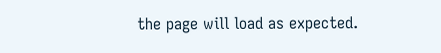the page will load as expected.